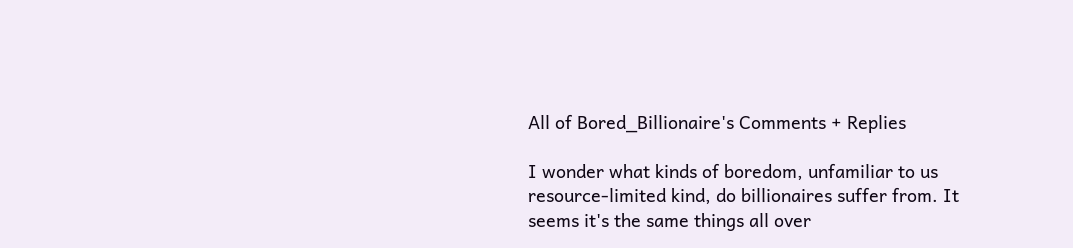All of Bored_Billionaire's Comments + Replies

I wonder what kinds of boredom, unfamiliar to us resource-limited kind, do billionaires suffer from. It seems it's the same things all over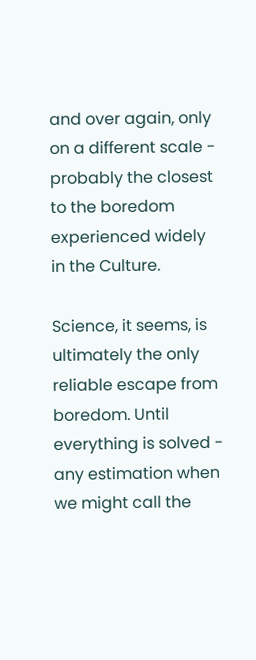and over again, only on a different scale - probably the closest to the boredom experienced widely in the Culture.

Science, it seems, is ultimately the only reliable escape from boredom. Until everything is solved - any estimation when we might call the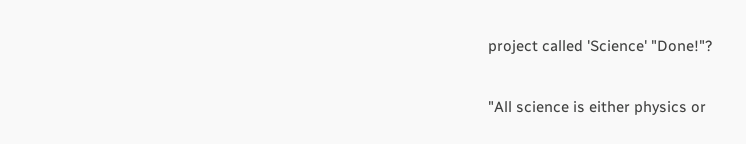project called 'Science' "Done!"?

"All science is either physics or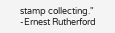stamp collecting." -Ernest Rutherford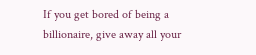If you get bored of being a billionaire, give away all your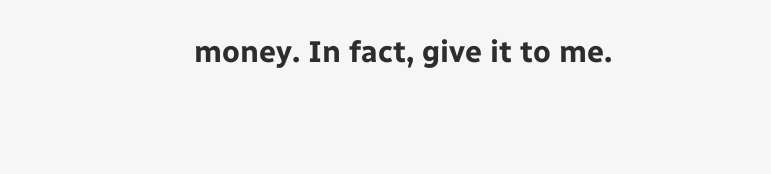money. In fact, give it to me.